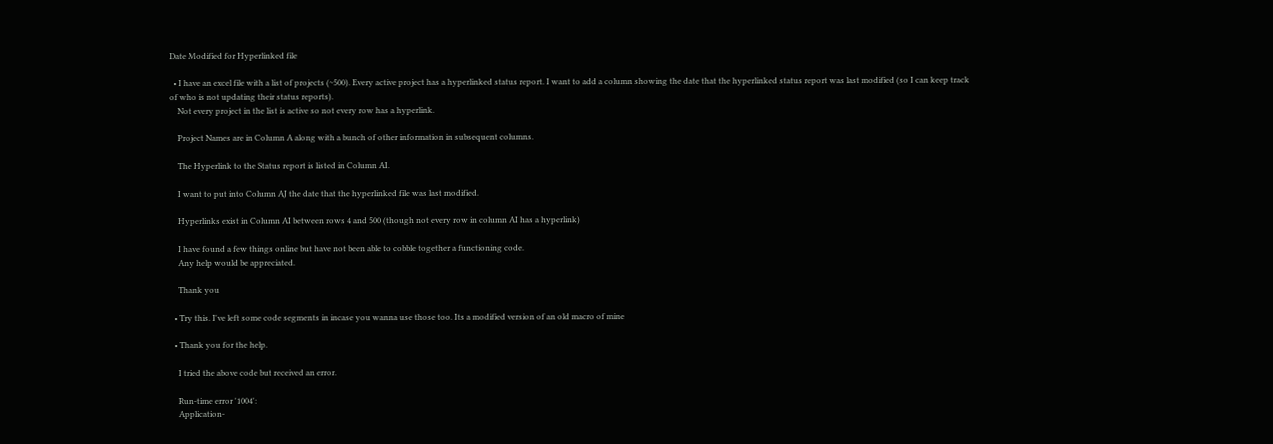Date Modified for Hyperlinked file

  • I have an excel file with a list of projects (~500). Every active project has a hyperlinked status report. I want to add a column showing the date that the hyperlinked status report was last modified (so I can keep track of who is not updating their status reports).
    Not every project in the list is active so not every row has a hyperlink.

    Project Names are in Column A along with a bunch of other information in subsequent columns.

    The Hyperlink to the Status report is listed in Column AI.

    I want to put into Column AJ the date that the hyperlinked file was last modified.

    Hyperlinks exist in Column AI between rows 4 and 500 (though not every row in column AI has a hyperlink)

    I have found a few things online but have not been able to cobble together a functioning code.
    Any help would be appreciated.

    Thank you

  • Try this. I've left some code segments in incase you wanna use those too. Its a modified version of an old macro of mine

  • Thank you for the help.

    I tried the above code but received an error.

    Run-time error '1004':
    Application-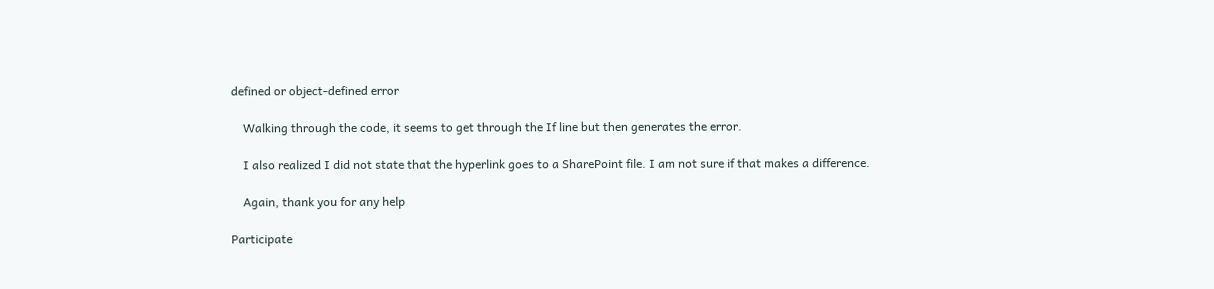defined or object-defined error

    Walking through the code, it seems to get through the If line but then generates the error.

    I also realized I did not state that the hyperlink goes to a SharePoint file. I am not sure if that makes a difference.

    Again, thank you for any help

Participate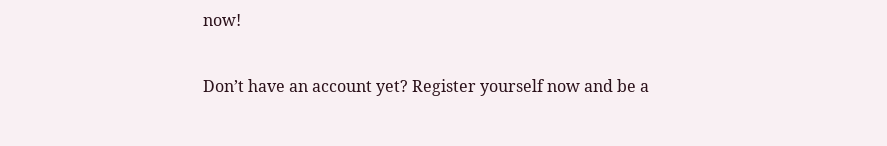now!

Don’t have an account yet? Register yourself now and be a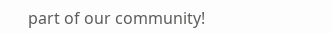part of our community!